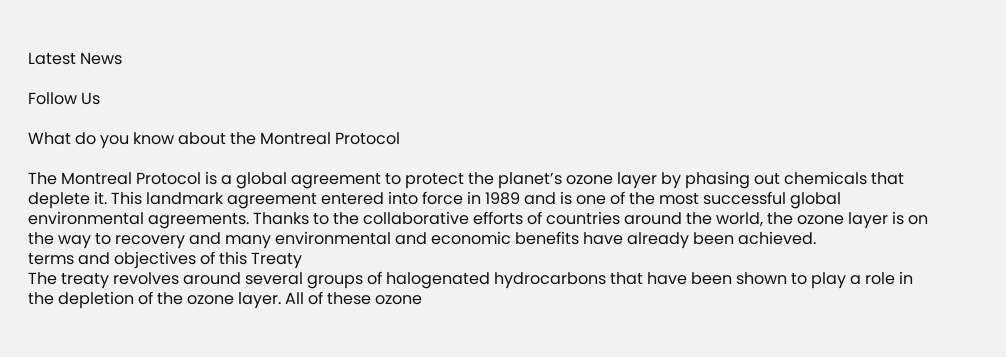Latest News

Follow Us

What do you know about the Montreal Protocol

The Montreal Protocol is a global agreement to protect the planet’s ozone layer by phasing out chemicals that deplete it. This landmark agreement entered into force in 1989 and is one of the most successful global environmental agreements. Thanks to the collaborative efforts of countries around the world, the ozone layer is on the way to recovery and many environmental and economic benefits have already been achieved.
terms and objectives of this Treaty
The treaty revolves around several groups of halogenated hydrocarbons that have been shown to play a role in the depletion of the ozone layer. All of these ozone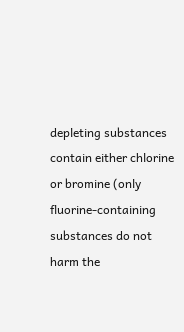depleting substances contain either chlorine or bromine (only fluorine-containing substances do not harm the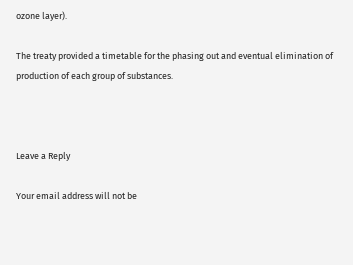ozone layer).

The treaty provided a timetable for the phasing out and eventual elimination of production of each group of substances.



Leave a Reply

Your email address will not be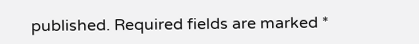published. Required fields are marked *